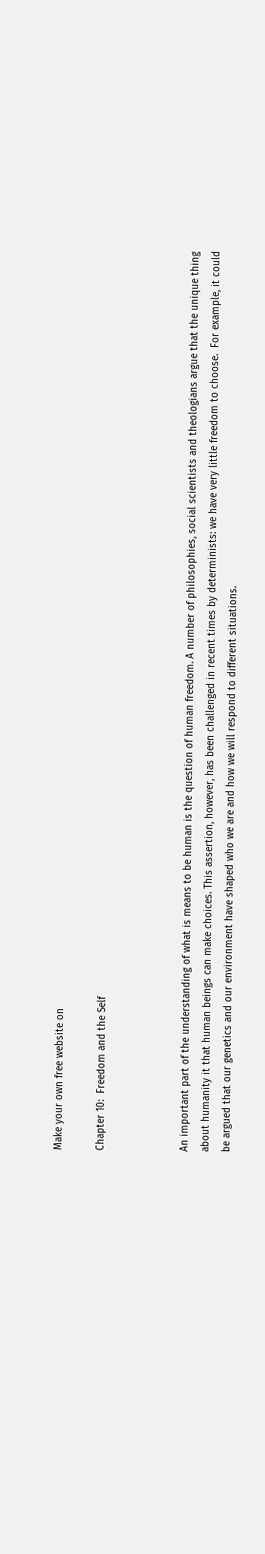Make your own free website on

Chapter 10:  Freedom and the Self



An important part of the understanding of what is means to be human is the question of human freedom. A number of philosophies, social scientists and theologians argue that the unique thing about humanity it that human beings can make choices. This assertion, however, has been challenged in recent times by determinists: we have very little freedom to choose.  For example, it could be argued that our genetics and our environment have shaped who we are and how we will respond to different situations.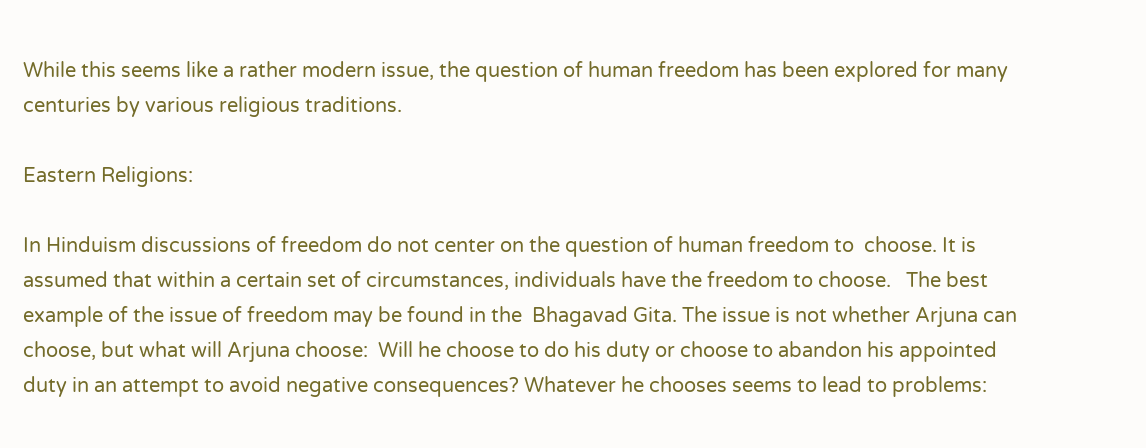While this seems like a rather modern issue, the question of human freedom has been explored for many centuries by various religious traditions.

Eastern Religions:

In Hinduism discussions of freedom do not center on the question of human freedom to  choose. It is assumed that within a certain set of circumstances, individuals have the freedom to choose.   The best example of the issue of freedom may be found in the  Bhagavad Gita. The issue is not whether Arjuna can choose, but what will Arjuna choose:  Will he choose to do his duty or choose to abandon his appointed duty in an attempt to avoid negative consequences? Whatever he chooses seems to lead to problems: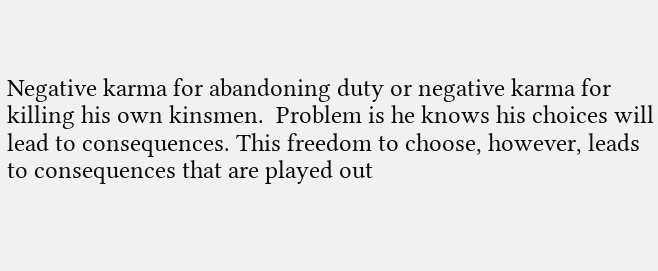Negative karma for abandoning duty or negative karma for killing his own kinsmen.  Problem is he knows his choices will lead to consequences. This freedom to choose, however, leads to consequences that are played out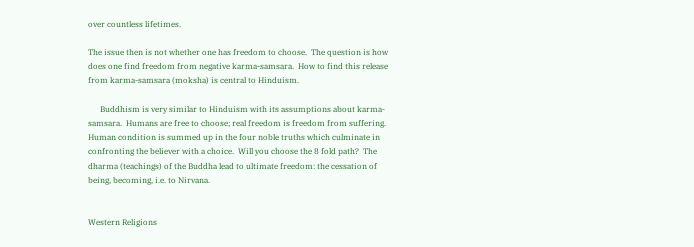over countless lifetimes.

The issue then is not whether one has freedom to choose.  The question is how does one find freedom from negative karma-samsara.  How to find this release from karma-samsara (moksha) is central to Hinduism.

      Buddhism is very similar to Hinduism with its assumptions about karma-samsara.  Humans are free to choose; real freedom is freedom from suffering. Human condition is summed up in the four noble truths which culminate in confronting the believer with a choice.  Will you choose the 8 fold path?  The dharma (teachings) of the Buddha lead to ultimate freedom: the cessation of being, becoming, i.e. to Nirvana.


Western Religions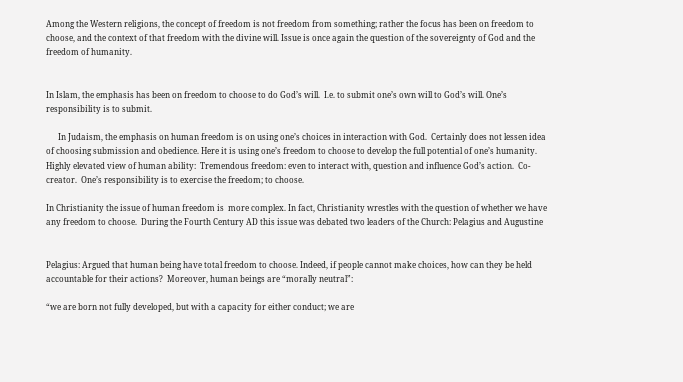Among the Western religions, the concept of freedom is not freedom from something; rather the focus has been on freedom to choose, and the context of that freedom with the divine will. Issue is once again the question of the sovereignty of God and the freedom of humanity.


In Islam, the emphasis has been on freedom to choose to do God’s will.  I.e. to submit one’s own will to God’s will. One’s responsibility is to submit.

      In Judaism, the emphasis on human freedom is on using one’s choices in interaction with God.  Certainly does not lessen idea of choosing submission and obedience. Here it is using one’s freedom to choose to develop the full potential of one’s humanity.  Highly elevated view of human ability:  Tremendous freedom: even to interact with, question and influence God’s action.  Co-creator.  One’s responsibility is to exercise the freedom; to choose.

In Christianity the issue of human freedom is  more complex. In fact, Christianity wrestles with the question of whether we have any freedom to choose.  During the Fourth Century AD this issue was debated two leaders of the Church: Pelagius and Augustine


Pelagius: Argued that human being have total freedom to choose. Indeed, if people cannot make choices, how can they be held accountable for their actions?  Moreover, human beings are “morally neutral”:

“we are born not fully developed, but with a capacity for either conduct; we are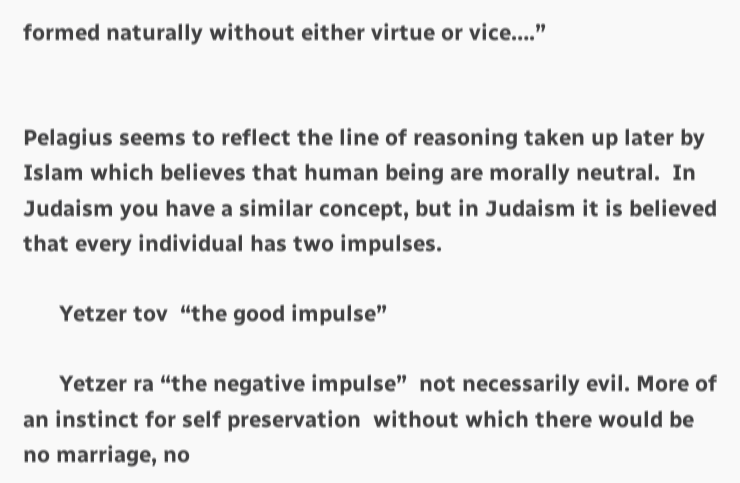formed naturally without either virtue or vice….”


Pelagius seems to reflect the line of reasoning taken up later by Islam which believes that human being are morally neutral.  In Judaism you have a similar concept, but in Judaism it is believed that every individual has two impulses.

      Yetzer tov  “the good impulse”

      Yetzer ra “the negative impulse”  not necessarily evil. More of an instinct for self preservation  without which there would be no marriage, no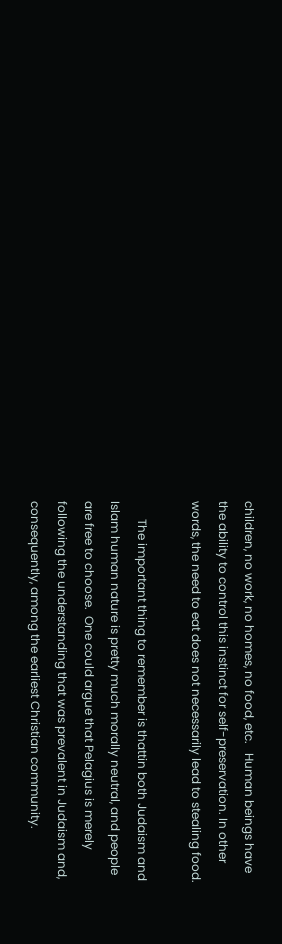children, no work, no homes, no food, etc.   Human beings have the ability to control this instinct for self-preservation. In other words, the need to eat does not necessarily lead to stealing food.

      The important thing to remember is thattin both Judaism and Islam human nature is pretty much morally neutral, and people are free to choose.  One could argue that Pelagius is merely  following the understanding that was prevalent in Judaism and, consequently, among the earliest Christian community.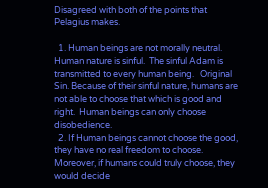Disagreed with both of the points that Pelagius makes.

  1. Human beings are not morally neutral. Human nature is sinful.  The sinful Adam is transmitted to every human being.   Original Sin. Because of their sinful nature, humans are not able to choose that which is good and right.  Human beings can only choose disobedience.
  2. If Human beings cannot choose the good, they have no real freedom to choose.  Moreover, if humans could truly choose, they would decide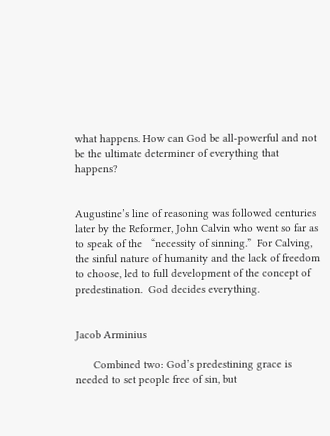what happens. How can God be all-powerful and not be the ultimate determiner of everything that happens?


Augustine’s line of reasoning was followed centuries later by the Reformer, John Calvin who went so far as to speak of the   “necessity of sinning.”  For Calving, the sinful nature of humanity and the lack of freedom to choose, led to full development of the concept of predestination.  God decides everything.


Jacob Arminius

      Combined two: God’s predestining grace is needed to set people free of sin, but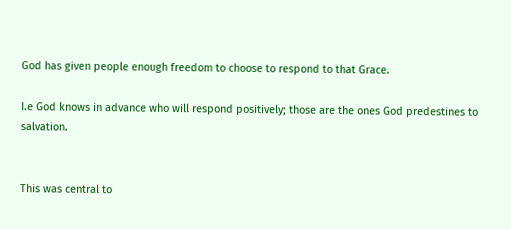God has given people enough freedom to choose to respond to that Grace.

I.e God knows in advance who will respond positively; those are the ones God predestines to salvation.


This was central to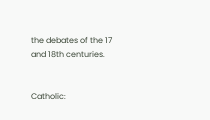the debates of the 17 and 18th centuries.


Catholic: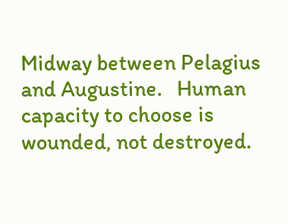Midway between Pelagius and Augustine.   Human capacity to choose is wounded, not destroyed.